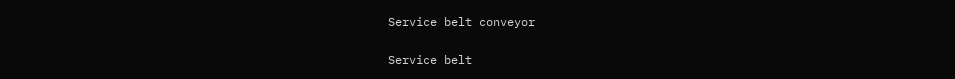Service belt conveyor

Service belt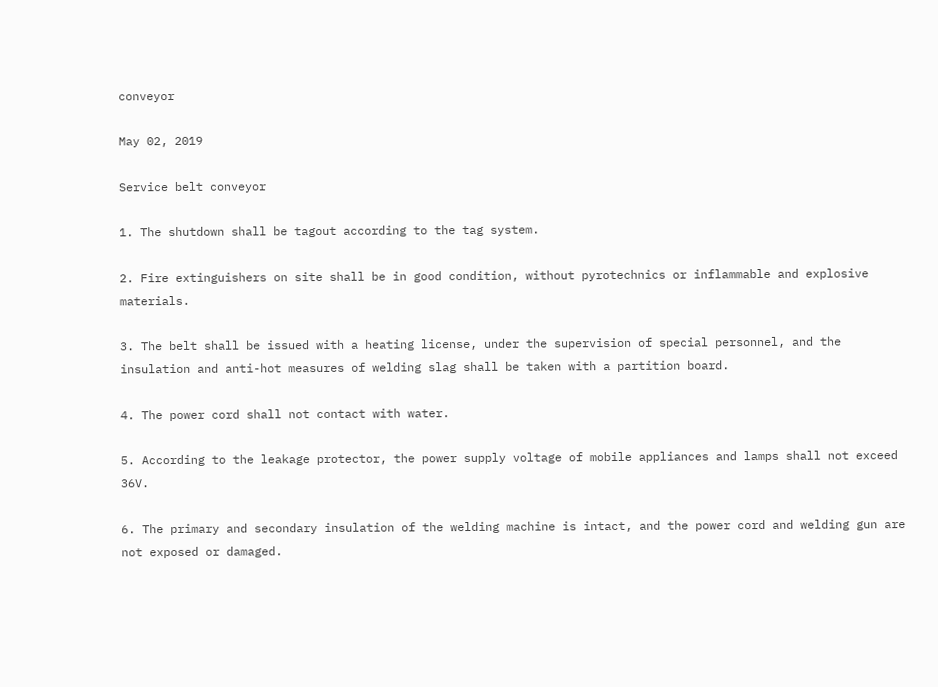conveyor

May 02, 2019

Service belt conveyor

1. The shutdown shall be tagout according to the tag system.

2. Fire extinguishers on site shall be in good condition, without pyrotechnics or inflammable and explosive materials.

3. The belt shall be issued with a heating license, under the supervision of special personnel, and the insulation and anti-hot measures of welding slag shall be taken with a partition board.

4. The power cord shall not contact with water.

5. According to the leakage protector, the power supply voltage of mobile appliances and lamps shall not exceed 36V.

6. The primary and secondary insulation of the welding machine is intact, and the power cord and welding gun are not exposed or damaged.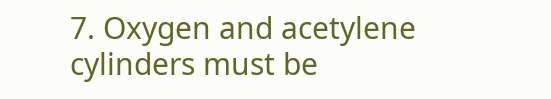7. Oxygen and acetylene cylinders must be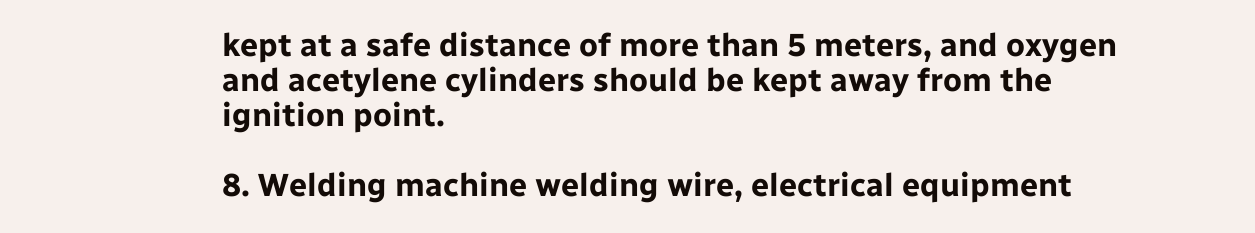kept at a safe distance of more than 5 meters, and oxygen and acetylene cylinders should be kept away from the ignition point.

8. Welding machine welding wire, electrical equipment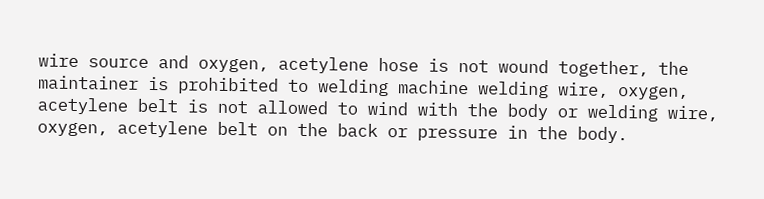wire source and oxygen, acetylene hose is not wound together, the maintainer is prohibited to welding machine welding wire, oxygen, acetylene belt is not allowed to wind with the body or welding wire, oxygen, acetylene belt on the back or pressure in the body.